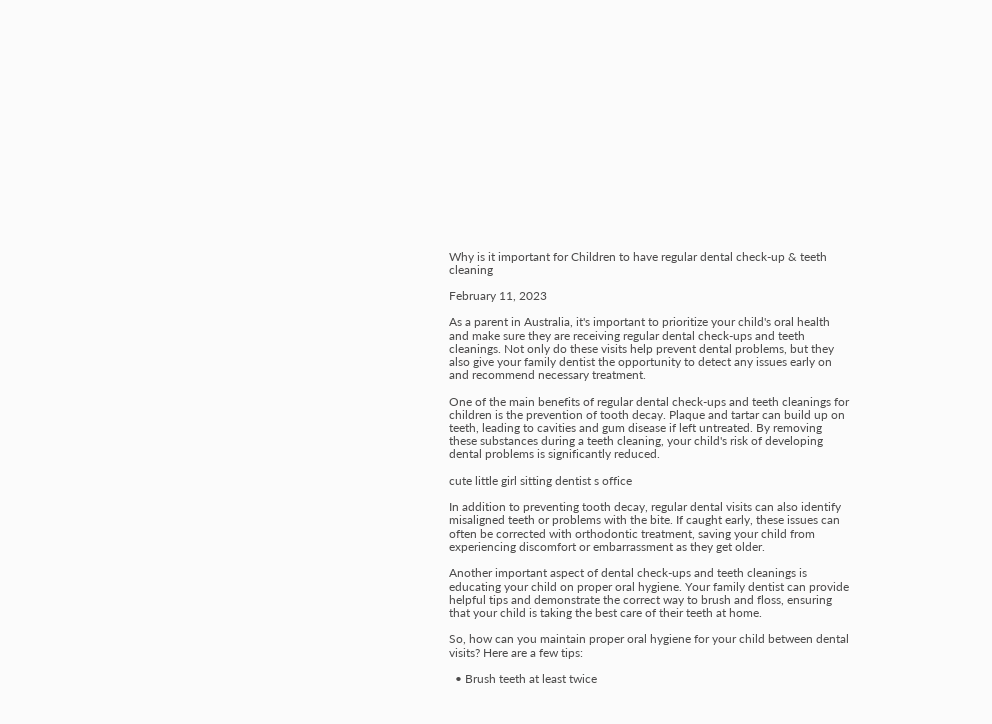Why is it important for Children to have regular dental check-up & teeth cleaning

February 11, 2023

As a parent in Australia, it's important to prioritize your child's oral health and make sure they are receiving regular dental check-ups and teeth cleanings. Not only do these visits help prevent dental problems, but they also give your family dentist the opportunity to detect any issues early on and recommend necessary treatment.

One of the main benefits of regular dental check-ups and teeth cleanings for children is the prevention of tooth decay. Plaque and tartar can build up on teeth, leading to cavities and gum disease if left untreated. By removing these substances during a teeth cleaning, your child's risk of developing dental problems is significantly reduced.

cute little girl sitting dentist s office

In addition to preventing tooth decay, regular dental visits can also identify misaligned teeth or problems with the bite. If caught early, these issues can often be corrected with orthodontic treatment, saving your child from experiencing discomfort or embarrassment as they get older.

Another important aspect of dental check-ups and teeth cleanings is educating your child on proper oral hygiene. Your family dentist can provide helpful tips and demonstrate the correct way to brush and floss, ensuring that your child is taking the best care of their teeth at home.

So, how can you maintain proper oral hygiene for your child between dental visits? Here are a few tips:

  • Brush teeth at least twice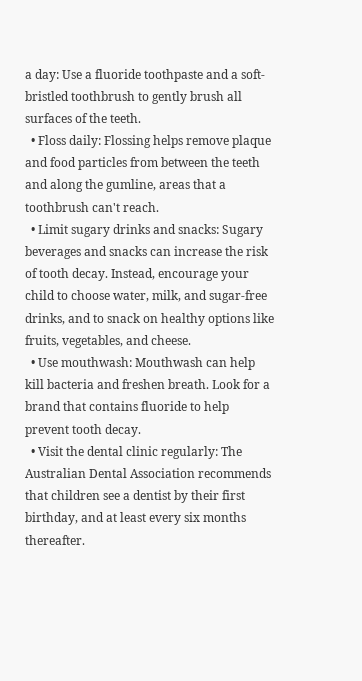a day: Use a fluoride toothpaste and a soft-bristled toothbrush to gently brush all surfaces of the teeth.
  • Floss daily: Flossing helps remove plaque and food particles from between the teeth and along the gumline, areas that a toothbrush can't reach.
  • Limit sugary drinks and snacks: Sugary beverages and snacks can increase the risk of tooth decay. Instead, encourage your child to choose water, milk, and sugar-free drinks, and to snack on healthy options like fruits, vegetables, and cheese.
  • Use mouthwash: Mouthwash can help kill bacteria and freshen breath. Look for a brand that contains fluoride to help prevent tooth decay.
  • Visit the dental clinic regularly: The Australian Dental Association recommends that children see a dentist by their first birthday, and at least every six months thereafter.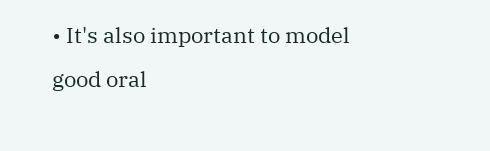• It's also important to model good oral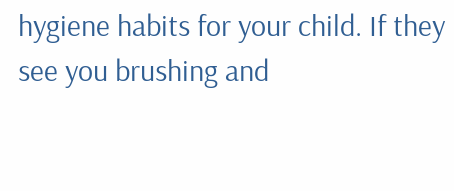hygiene habits for your child. If they see you brushing and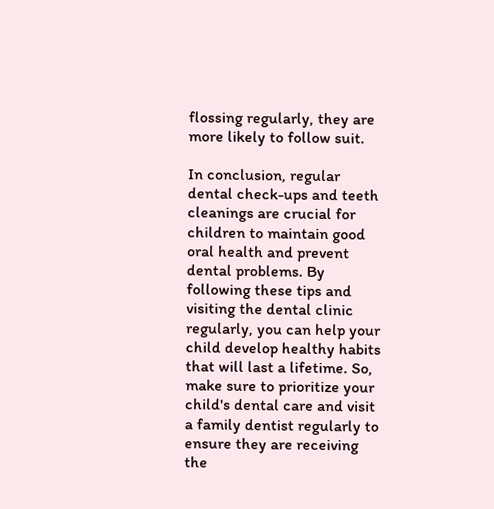flossing regularly, they are more likely to follow suit.

In conclusion, regular dental check-ups and teeth cleanings are crucial for children to maintain good oral health and prevent dental problems. By following these tips and visiting the dental clinic regularly, you can help your child develop healthy habits that will last a lifetime. So, make sure to prioritize your child's dental care and visit a family dentist regularly to ensure they are receiving the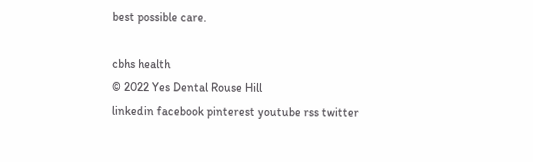best possible care.

cbhs health
© 2022 Yes Dental Rouse Hill
linkedin facebook pinterest youtube rss twitter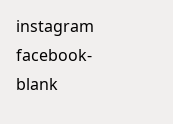instagram facebook-blank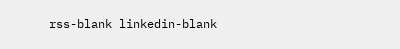rss-blank linkedin-blank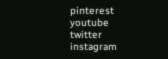pinterest youtube twitter instagram